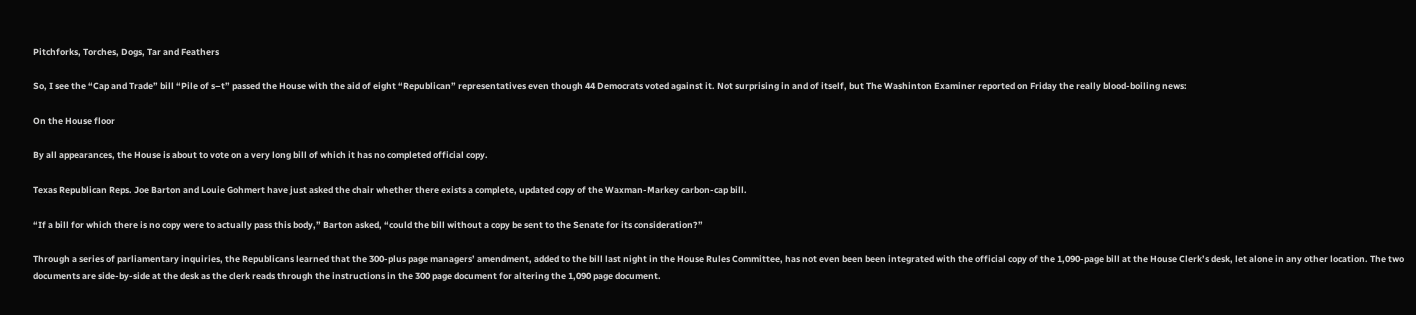Pitchforks, Torches, Dogs, Tar and Feathers

So, I see the “Cap and Trade” bill “Pile of s–t” passed the House with the aid of eight “Republican” representatives even though 44 Democrats voted against it. Not surprising in and of itself, but The Washinton Examiner reported on Friday the really blood-boiling news:

On the House floor

By all appearances, the House is about to vote on a very long bill of which it has no completed official copy.

Texas Republican Reps. Joe Barton and Louie Gohmert have just asked the chair whether there exists a complete, updated copy of the Waxman-Markey carbon-cap bill.

“If a bill for which there is no copy were to actually pass this body,” Barton asked, “could the bill without a copy be sent to the Senate for its consideration?”

Through a series of parliamentary inquiries, the Republicans learned that the 300-plus page managers’ amendment, added to the bill last night in the House Rules Committee, has not even been been integrated with the official copy of the 1,090-page bill at the House Clerk’s desk, let alone in any other location. The two documents are side-by-side at the desk as the clerk reads through the instructions in the 300 page document for altering the 1,090 page document.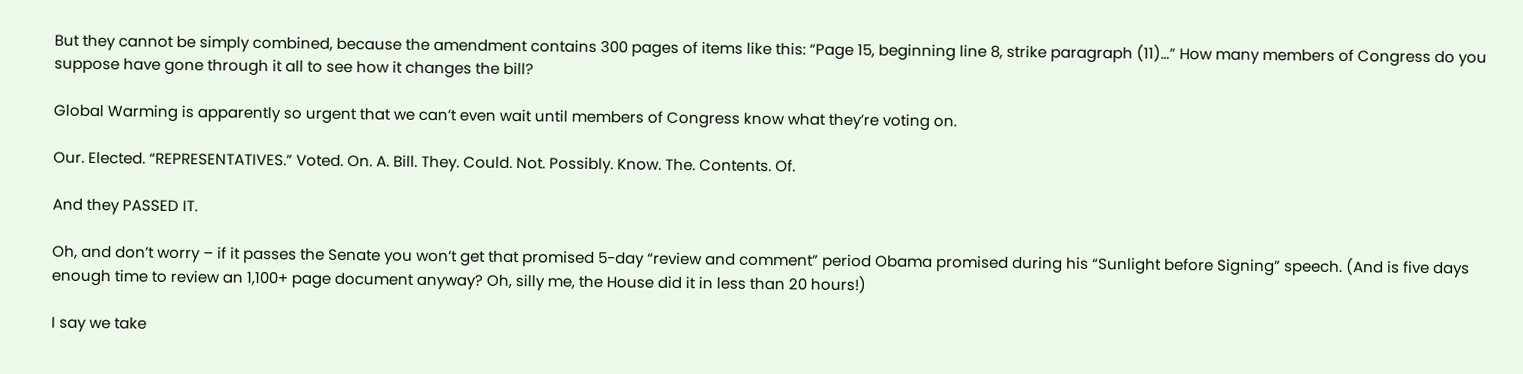But they cannot be simply combined, because the amendment contains 300 pages of items like this: “Page 15, beginning line 8, strike paragraph (11)…” How many members of Congress do you suppose have gone through it all to see how it changes the bill?

Global Warming is apparently so urgent that we can’t even wait until members of Congress know what they’re voting on.

Our. Elected. “REPRESENTATIVES.” Voted. On. A. Bill. They. Could. Not. Possibly. Know. The. Contents. Of.

And they PASSED IT.

Oh, and don’t worry – if it passes the Senate you won’t get that promised 5-day “review and comment” period Obama promised during his “Sunlight before Signing” speech. (And is five days enough time to review an 1,100+ page document anyway? Oh, silly me, the House did it in less than 20 hours!)

I say we take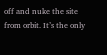off and nuke the site from orbit. It’s the only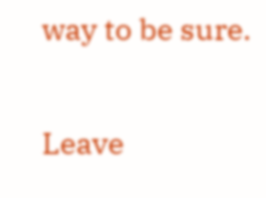way to be sure.

Leave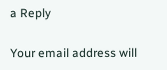a Reply

Your email address will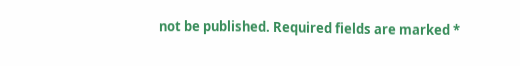not be published. Required fields are marked *